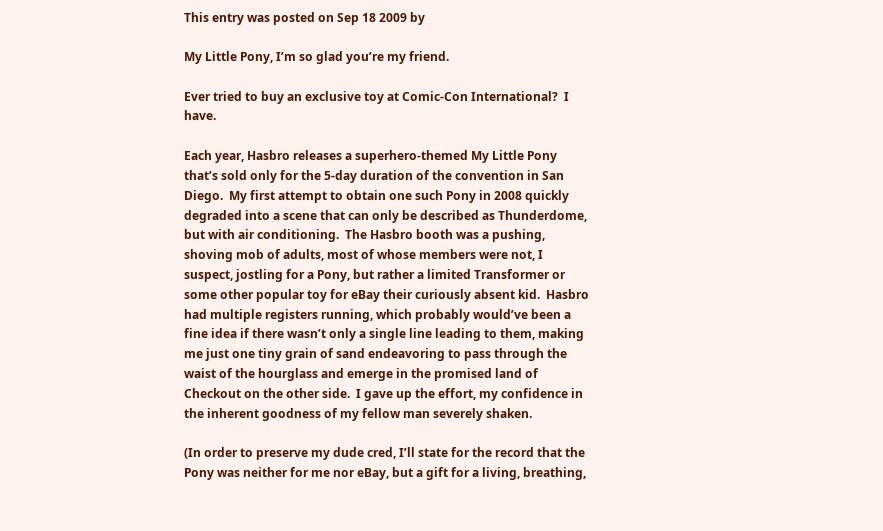This entry was posted on Sep 18 2009 by

My Little Pony, I’m so glad you’re my friend.

Ever tried to buy an exclusive toy at Comic-Con International?  I have.

Each year, Hasbro releases a superhero-themed My Little Pony that’s sold only for the 5-day duration of the convention in San Diego.  My first attempt to obtain one such Pony in 2008 quickly degraded into a scene that can only be described as Thunderdome, but with air conditioning.  The Hasbro booth was a pushing, shoving mob of adults, most of whose members were not, I suspect, jostling for a Pony, but rather a limited Transformer or some other popular toy for eBay their curiously absent kid.  Hasbro had multiple registers running, which probably would’ve been a fine idea if there wasn’t only a single line leading to them, making me just one tiny grain of sand endeavoring to pass through the waist of the hourglass and emerge in the promised land of Checkout on the other side.  I gave up the effort, my confidence in the inherent goodness of my fellow man severely shaken.

(In order to preserve my dude cred, I’ll state for the record that the Pony was neither for me nor eBay, but a gift for a living, breathing,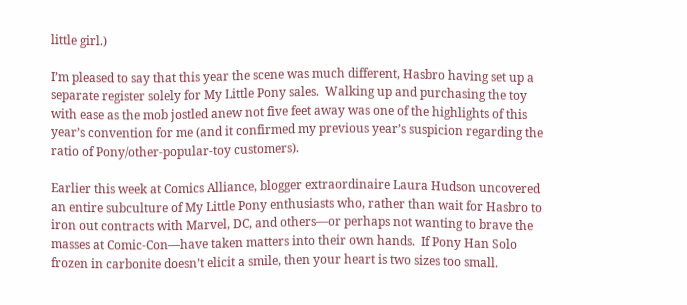little girl.)

I’m pleased to say that this year the scene was much different, Hasbro having set up a separate register solely for My Little Pony sales.  Walking up and purchasing the toy with ease as the mob jostled anew not five feet away was one of the highlights of this year’s convention for me (and it confirmed my previous year’s suspicion regarding the ratio of Pony/other-popular-toy customers).

Earlier this week at Comics Alliance, blogger extraordinaire Laura Hudson uncovered an entire subculture of My Little Pony enthusiasts who, rather than wait for Hasbro to iron out contracts with Marvel, DC, and others—or perhaps not wanting to brave the masses at Comic-Con—have taken matters into their own hands.  If Pony Han Solo frozen in carbonite doesn’t elicit a smile, then your heart is two sizes too small.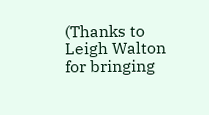(Thanks to Leigh Walton for bringing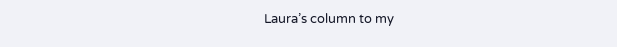Laura’s column to my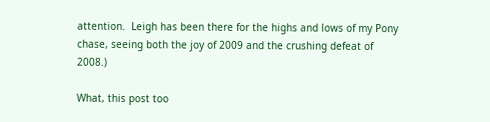attention.  Leigh has been there for the highs and lows of my Pony chase, seeing both the joy of 2009 and the crushing defeat of 2008.)

What, this post too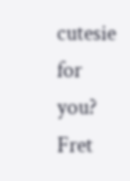cutesie for you?  Fret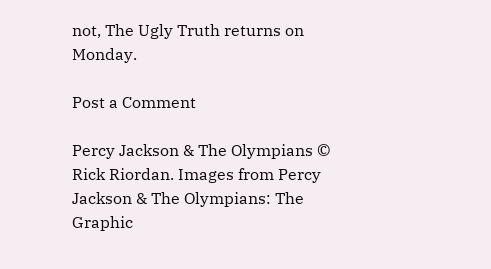not, The Ugly Truth returns on Monday.

Post a Comment

Percy Jackson & The Olympians © Rick Riordan. Images from Percy Jackson & The Olympians: The Graphic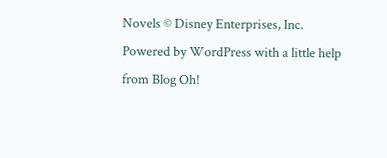Novels © Disney Enterprises, Inc.
Powered by WordPress with a little help from Blog Oh!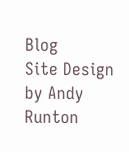Blog
Site Design by Andy Runton